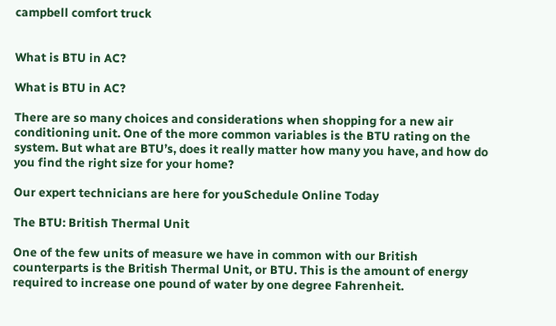campbell comfort truck


What is BTU in AC?

What is BTU in AC?

There are so many choices and considerations when shopping for a new air conditioning unit. One of the more common variables is the BTU rating on the system. But what are BTU’s, does it really matter how many you have, and how do you find the right size for your home?

Our expert technicians are here for youSchedule Online Today

The BTU: British Thermal Unit

One of the few units of measure we have in common with our British counterparts is the British Thermal Unit, or BTU. This is the amount of energy required to increase one pound of water by one degree Fahrenheit.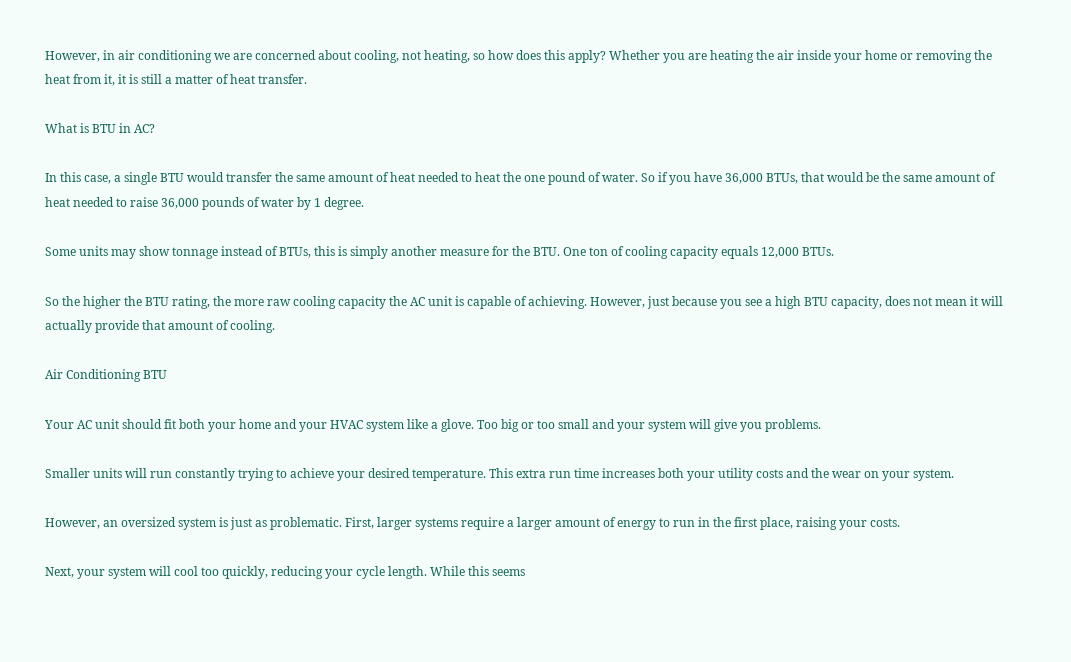However, in air conditioning we are concerned about cooling, not heating, so how does this apply? Whether you are heating the air inside your home or removing the heat from it, it is still a matter of heat transfer.

What is BTU in AC?

In this case, a single BTU would transfer the same amount of heat needed to heat the one pound of water. So if you have 36,000 BTUs, that would be the same amount of heat needed to raise 36,000 pounds of water by 1 degree.

Some units may show tonnage instead of BTUs, this is simply another measure for the BTU. One ton of cooling capacity equals 12,000 BTUs.

So the higher the BTU rating, the more raw cooling capacity the AC unit is capable of achieving. However, just because you see a high BTU capacity, does not mean it will actually provide that amount of cooling.

Air Conditioning BTU

Your AC unit should fit both your home and your HVAC system like a glove. Too big or too small and your system will give you problems.

Smaller units will run constantly trying to achieve your desired temperature. This extra run time increases both your utility costs and the wear on your system.

However, an oversized system is just as problematic. First, larger systems require a larger amount of energy to run in the first place, raising your costs.

Next, your system will cool too quickly, reducing your cycle length. While this seems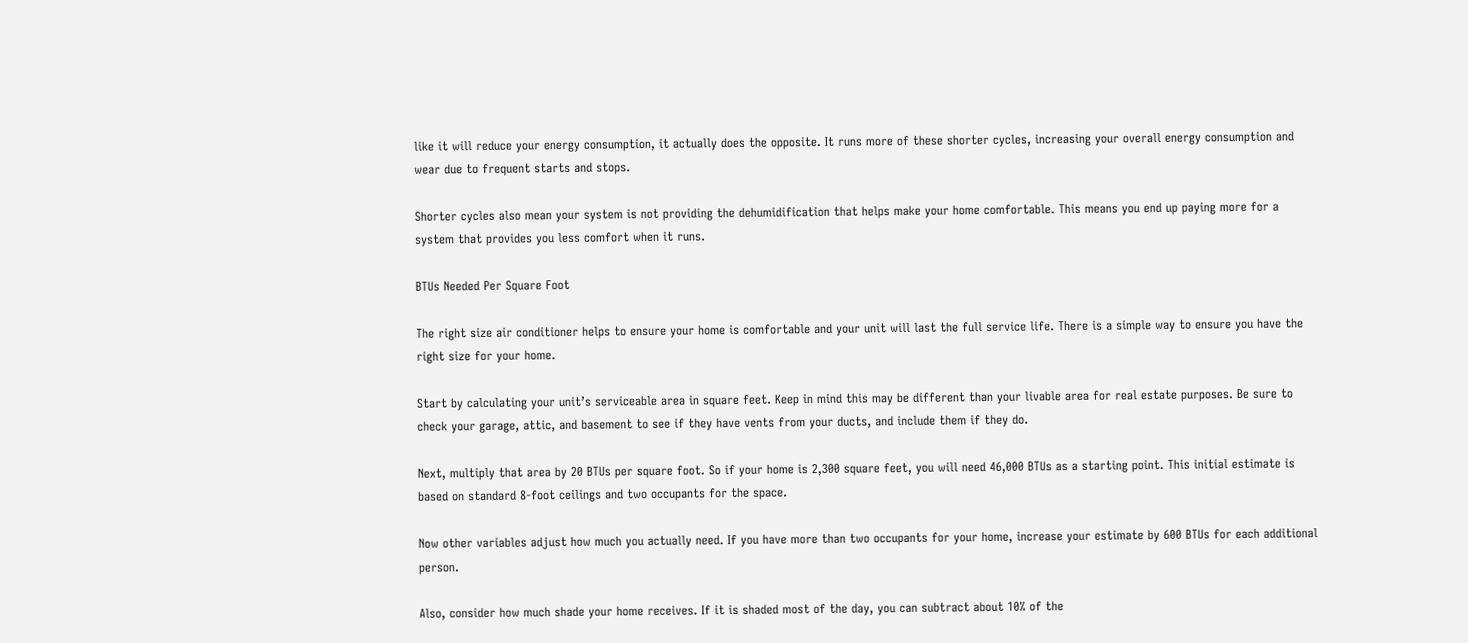like it will reduce your energy consumption, it actually does the opposite. It runs more of these shorter cycles, increasing your overall energy consumption and wear due to frequent starts and stops.

Shorter cycles also mean your system is not providing the dehumidification that helps make your home comfortable. This means you end up paying more for a system that provides you less comfort when it runs.

BTUs Needed Per Square Foot

The right size air conditioner helps to ensure your home is comfortable and your unit will last the full service life. There is a simple way to ensure you have the right size for your home.

Start by calculating your unit’s serviceable area in square feet. Keep in mind this may be different than your livable area for real estate purposes. Be sure to check your garage, attic, and basement to see if they have vents from your ducts, and include them if they do.

Next, multiply that area by 20 BTUs per square foot. So if your home is 2,300 square feet, you will need 46,000 BTUs as a starting point. This initial estimate is based on standard 8-foot ceilings and two occupants for the space.

Now other variables adjust how much you actually need. If you have more than two occupants for your home, increase your estimate by 600 BTUs for each additional person.

Also, consider how much shade your home receives. If it is shaded most of the day, you can subtract about 10% of the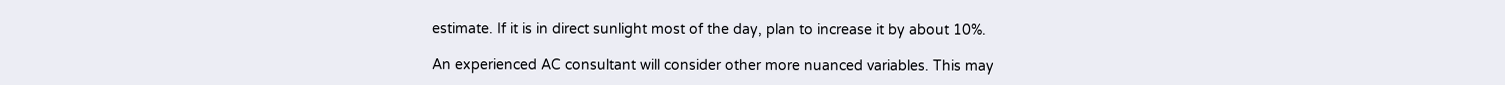estimate. If it is in direct sunlight most of the day, plan to increase it by about 10%.

An experienced AC consultant will consider other more nuanced variables. This may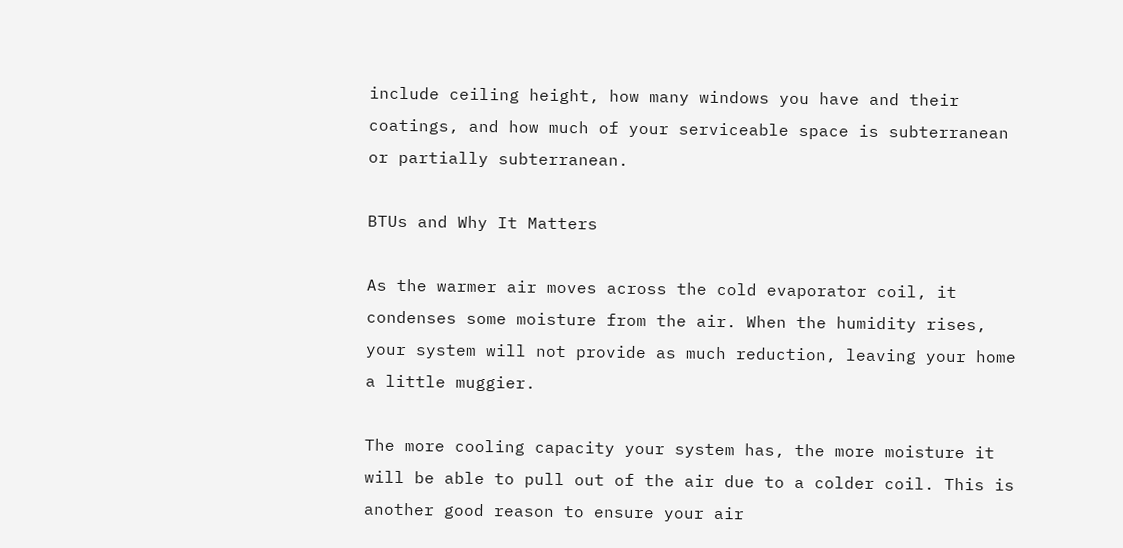include ceiling height, how many windows you have and their coatings, and how much of your serviceable space is subterranean or partially subterranean.

BTUs and Why It Matters

As the warmer air moves across the cold evaporator coil, it condenses some moisture from the air. When the humidity rises, your system will not provide as much reduction, leaving your home a little muggier.

The more cooling capacity your system has, the more moisture it will be able to pull out of the air due to a colder coil. This is another good reason to ensure your air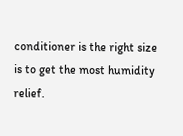conditioner is the right size is to get the most humidity relief.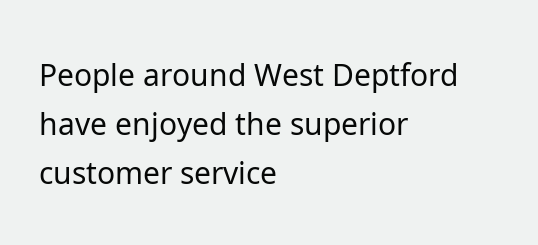People around West Deptford have enjoyed the superior customer service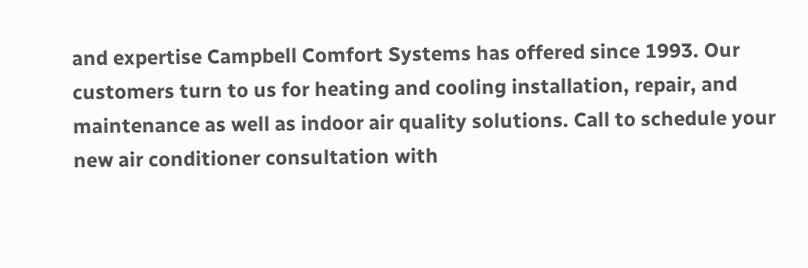and expertise Campbell Comfort Systems has offered since 1993. Our customers turn to us for heating and cooling installation, repair, and maintenance as well as indoor air quality solutions. Call to schedule your new air conditioner consultation with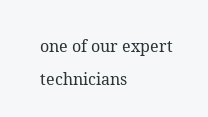one of our expert technicians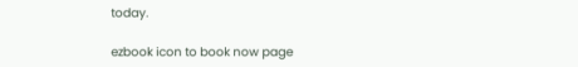today.

ezbook icon to book now page